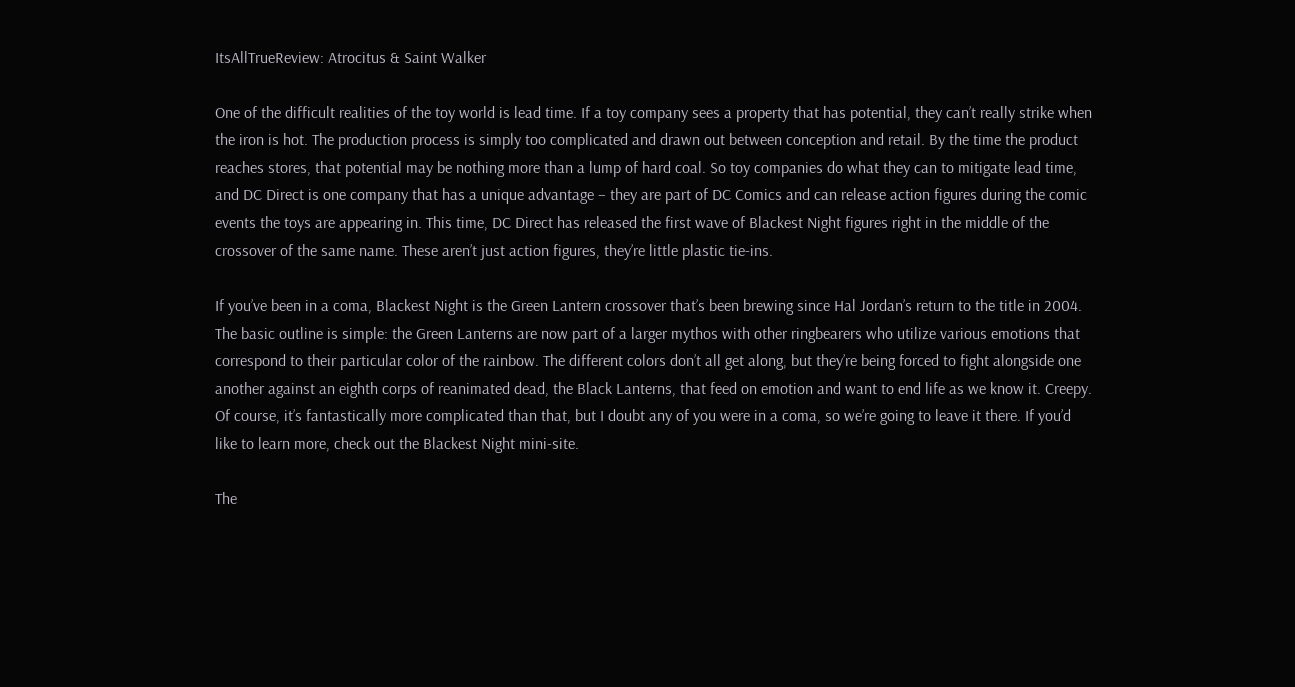ItsAllTrueReview: Atrocitus & Saint Walker

One of the difficult realities of the toy world is lead time. If a toy company sees a property that has potential, they can’t really strike when the iron is hot. The production process is simply too complicated and drawn out between conception and retail. By the time the product reaches stores, that potential may be nothing more than a lump of hard coal. So toy companies do what they can to mitigate lead time, and DC Direct is one company that has a unique advantage – they are part of DC Comics and can release action figures during the comic events the toys are appearing in. This time, DC Direct has released the first wave of Blackest Night figures right in the middle of the crossover of the same name. These aren’t just action figures, they’re little plastic tie-ins.

If you’ve been in a coma, Blackest Night is the Green Lantern crossover that’s been brewing since Hal Jordan’s return to the title in 2004. The basic outline is simple: the Green Lanterns are now part of a larger mythos with other ringbearers who utilize various emotions that correspond to their particular color of the rainbow. The different colors don’t all get along, but they’re being forced to fight alongside one another against an eighth corps of reanimated dead, the Black Lanterns, that feed on emotion and want to end life as we know it. Creepy. Of course, it’s fantastically more complicated than that, but I doubt any of you were in a coma, so we’re going to leave it there. If you’d like to learn more, check out the Blackest Night mini-site.

The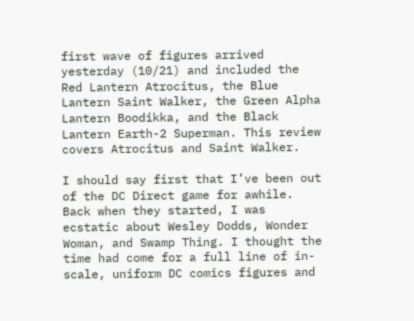first wave of figures arrived yesterday (10/21) and included the Red Lantern Atrocitus, the Blue Lantern Saint Walker, the Green Alpha Lantern Boodikka, and the Black Lantern Earth-2 Superman. This review covers Atrocitus and Saint Walker.

I should say first that I’ve been out of the DC Direct game for awhile. Back when they started, I was ecstatic about Wesley Dodds, Wonder Woman, and Swamp Thing. I thought the time had come for a full line of in-scale, uniform DC comics figures and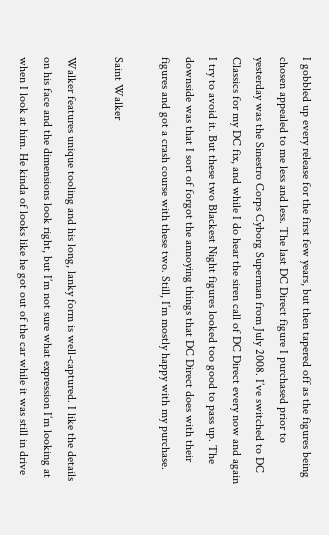I gobbled up every release for the first few years, but then tapered off as the figures being chosen appealed to me less and less. The last DC Direct figure I purchased prior to yesterday was the Sinestro Corps Cyborg Superman from July 2008. I’ve switched to DC Classics for my DC fix, and while I do hear the siren call of DC Direct every now and again I try to avoid it. But these two Blackest Night figures looked too good to pass up. The downside was that I sort of forgot the annoying things that DC Direct does with their figures and got a crash course with these two. Still, I’m mostly happy with my purchase.

Saint Walker

Walker features unique tooling and his long, lanky form is well-captured. I like the details on his face and the dimensions look right, but I’m not sure what expression I’m looking at when I look at him. He kinda of looks like he got out of the car while it was still in drive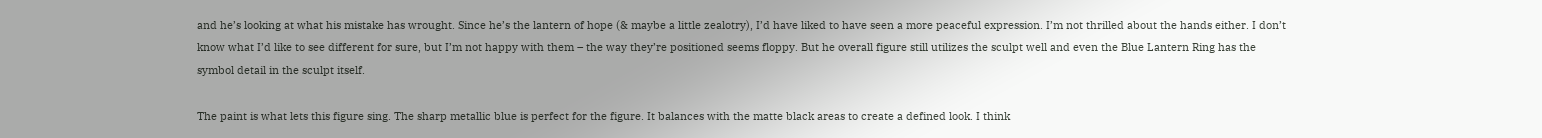and he’s looking at what his mistake has wrought. Since he’s the lantern of hope (& maybe a little zealotry), I’d have liked to have seen a more peaceful expression. I’m not thrilled about the hands either. I don’t know what I’d like to see different for sure, but I’m not happy with them – the way they’re positioned seems floppy. But he overall figure still utilizes the sculpt well and even the Blue Lantern Ring has the symbol detail in the sculpt itself.

The paint is what lets this figure sing. The sharp metallic blue is perfect for the figure. It balances with the matte black areas to create a defined look. I think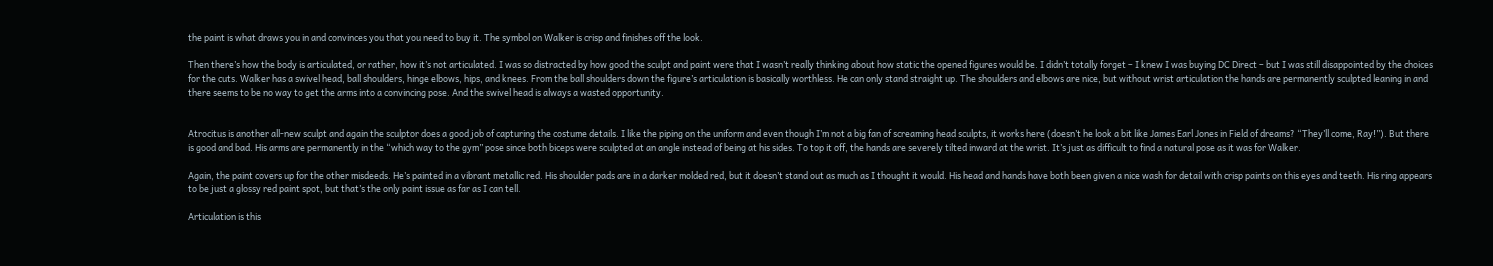the paint is what draws you in and convinces you that you need to buy it. The symbol on Walker is crisp and finishes off the look.

Then there’s how the body is articulated, or rather, how it’s not articulated. I was so distracted by how good the sculpt and paint were that I wasn’t really thinking about how static the opened figures would be. I didn’t totally forget – I knew I was buying DC Direct – but I was still disappointed by the choices for the cuts. Walker has a swivel head, ball shoulders, hinge elbows, hips, and knees. From the ball shoulders down the figure’s articulation is basically worthless. He can only stand straight up. The shoulders and elbows are nice, but without wrist articulation the hands are permanently sculpted leaning in and there seems to be no way to get the arms into a convincing pose. And the swivel head is always a wasted opportunity.


Atrocitus is another all-new sculpt and again the sculptor does a good job of capturing the costume details. I like the piping on the uniform and even though I’m not a big fan of screaming head sculpts, it works here (doesn’t he look a bit like James Earl Jones in Field of dreams? “They’ll come, Ray!”). But there is good and bad. His arms are permanently in the “which way to the gym” pose since both biceps were sculpted at an angle instead of being at his sides. To top it off, the hands are severely tilted inward at the wrist. It’s just as difficult to find a natural pose as it was for Walker.

Again, the paint covers up for the other misdeeds. He’s painted in a vibrant metallic red. His shoulder pads are in a darker molded red, but it doesn’t stand out as much as I thought it would. His head and hands have both been given a nice wash for detail with crisp paints on this eyes and teeth. His ring appears to be just a glossy red paint spot, but that’s the only paint issue as far as I can tell.

Articulation is this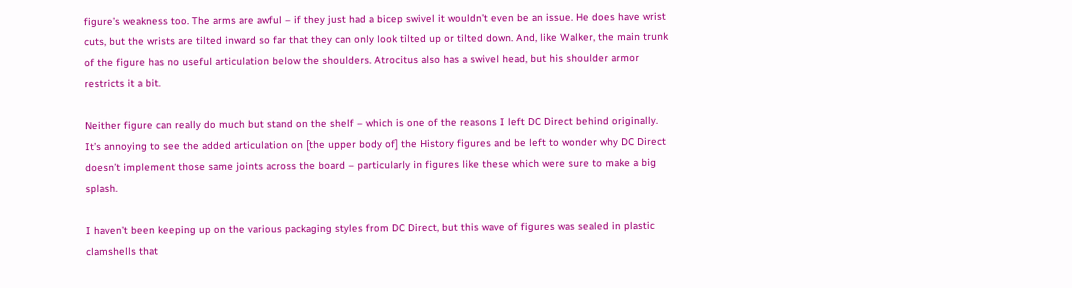figure’s weakness too. The arms are awful – if they just had a bicep swivel it wouldn’t even be an issue. He does have wrist cuts, but the wrists are tilted inward so far that they can only look tilted up or tilted down. And, like Walker, the main trunk of the figure has no useful articulation below the shoulders. Atrocitus also has a swivel head, but his shoulder armor restricts it a bit.

Neither figure can really do much but stand on the shelf – which is one of the reasons I left DC Direct behind originally. It’s annoying to see the added articulation on [the upper body of] the History figures and be left to wonder why DC Direct doesn’t implement those same joints across the board – particularly in figures like these which were sure to make a big splash.

I haven’t been keeping up on the various packaging styles from DC Direct, but this wave of figures was sealed in plastic clamshells that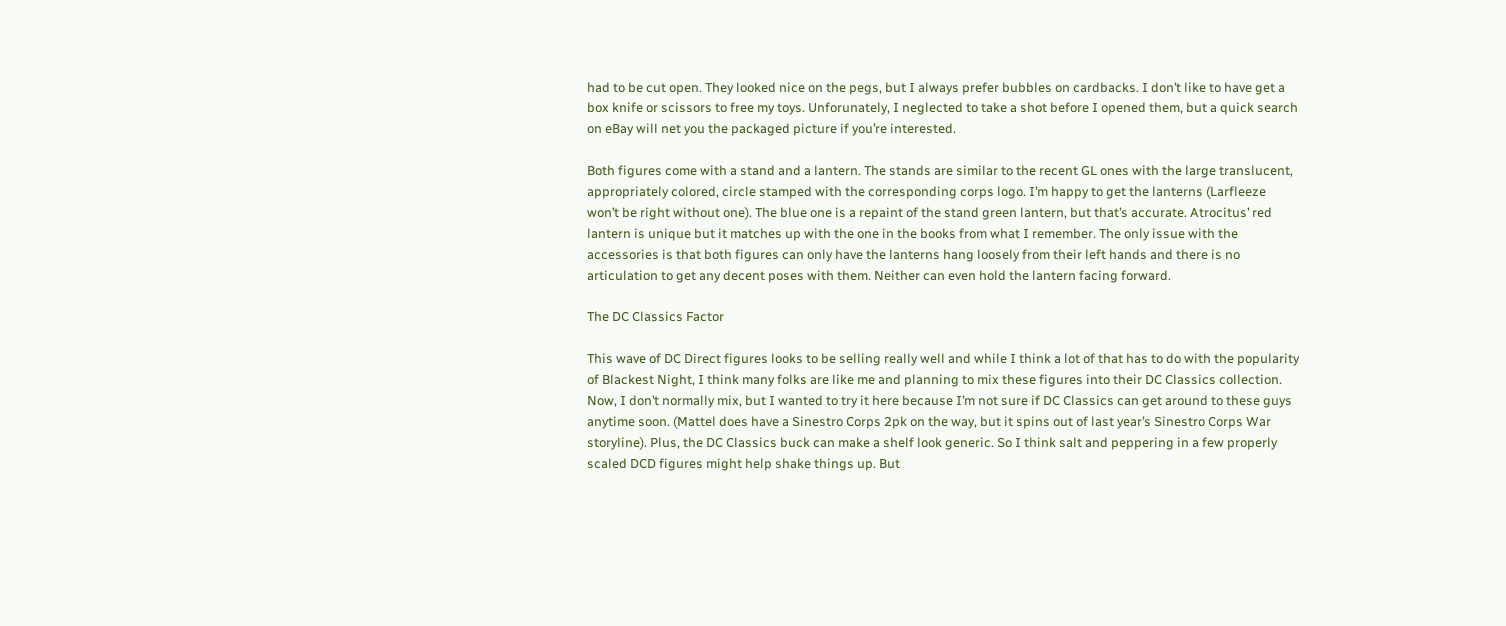had to be cut open. They looked nice on the pegs, but I always prefer bubbles on cardbacks. I don’t like to have get a box knife or scissors to free my toys. Unforunately, I neglected to take a shot before I opened them, but a quick search on eBay will net you the packaged picture if you’re interested.

Both figures come with a stand and a lantern. The stands are similar to the recent GL ones with the large translucent, appropriately colored, circle stamped with the corresponding corps logo. I’m happy to get the lanterns (Larfleeze won’t be right without one). The blue one is a repaint of the stand green lantern, but that’s accurate. Atrocitus’ red lantern is unique but it matches up with the one in the books from what I remember. The only issue with the accessories is that both figures can only have the lanterns hang loosely from their left hands and there is no articulation to get any decent poses with them. Neither can even hold the lantern facing forward.

The DC Classics Factor

This wave of DC Direct figures looks to be selling really well and while I think a lot of that has to do with the popularity of Blackest Night, I think many folks are like me and planning to mix these figures into their DC Classics collection. Now, I don’t normally mix, but I wanted to try it here because I’m not sure if DC Classics can get around to these guys anytime soon. (Mattel does have a Sinestro Corps 2pk on the way, but it spins out of last year’s Sinestro Corps War storyline). Plus, the DC Classics buck can make a shelf look generic. So I think salt and peppering in a few properly scaled DCD figures might help shake things up. But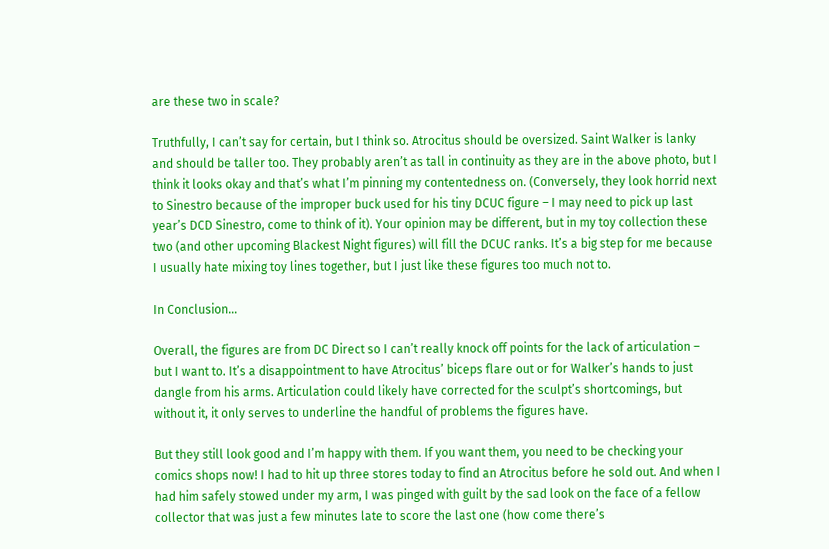are these two in scale?

Truthfully, I can’t say for certain, but I think so. Atrocitus should be oversized. Saint Walker is lanky and should be taller too. They probably aren’t as tall in continuity as they are in the above photo, but I think it looks okay and that’s what I’m pinning my contentedness on. (Conversely, they look horrid next to Sinestro because of the improper buck used for his tiny DCUC figure – I may need to pick up last year’s DCD Sinestro, come to think of it). Your opinion may be different, but in my toy collection these two (and other upcoming Blackest Night figures) will fill the DCUC ranks. It’s a big step for me because I usually hate mixing toy lines together, but I just like these figures too much not to.

In Conclusion…

Overall, the figures are from DC Direct so I can’t really knock off points for the lack of articulation – but I want to. It’s a disappointment to have Atrocitus’ biceps flare out or for Walker’s hands to just dangle from his arms. Articulation could likely have corrected for the sculpt’s shortcomings, but without it, it only serves to underline the handful of problems the figures have.

But they still look good and I’m happy with them. If you want them, you need to be checking your comics shops now! I had to hit up three stores today to find an Atrocitus before he sold out. And when I had him safely stowed under my arm, I was pinged with guilt by the sad look on the face of a fellow collector that was just a few minutes late to score the last one (how come there’s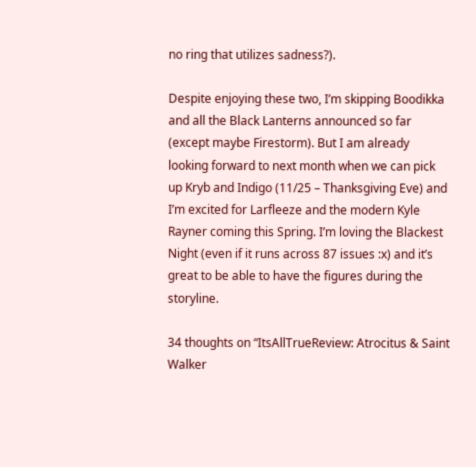no ring that utilizes sadness?).

Despite enjoying these two, I’m skipping Boodikka and all the Black Lanterns announced so far (except maybe Firestorm). But I am already looking forward to next month when we can pick up Kryb and Indigo (11/25 – Thanksgiving Eve) and I’m excited for Larfleeze and the modern Kyle Rayner coming this Spring. I’m loving the Blackest Night (even if it runs across 87 issues :x) and it’s great to be able to have the figures during the storyline.

34 thoughts on “ItsAllTrueReview: Atrocitus & Saint Walker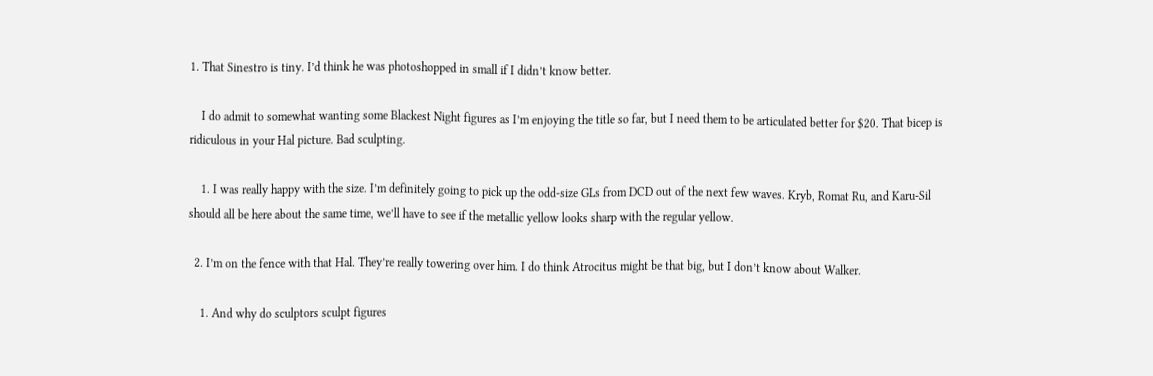1. That Sinestro is tiny. I’d think he was photoshopped in small if I didn’t know better.

    I do admit to somewhat wanting some Blackest Night figures as I’m enjoying the title so far, but I need them to be articulated better for $20. That bicep is ridiculous in your Hal picture. Bad sculpting.

    1. I was really happy with the size. I’m definitely going to pick up the odd-size GLs from DCD out of the next few waves. Kryb, Romat Ru, and Karu-Sil should all be here about the same time, we’ll have to see if the metallic yellow looks sharp with the regular yellow.

  2. I’m on the fence with that Hal. They’re really towering over him. I do think Atrocitus might be that big, but I don’t know about Walker.

    1. And why do sculptors sculpt figures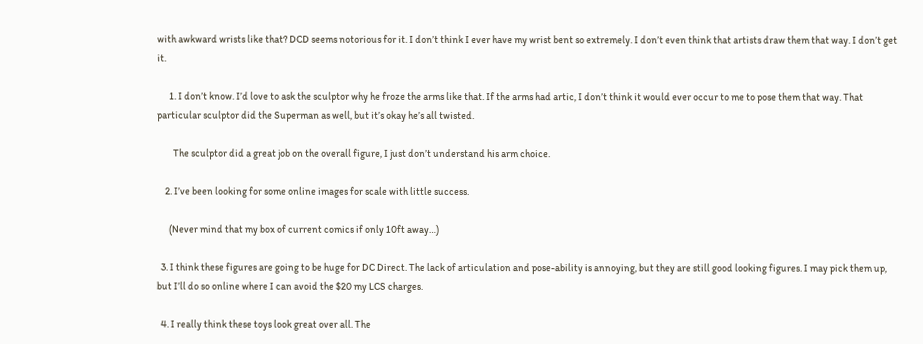with awkward wrists like that? DCD seems notorious for it. I don’t think I ever have my wrist bent so extremely. I don’t even think that artists draw them that way. I don’t get it.

      1. I don’t know. I’d love to ask the sculptor why he froze the arms like that. If the arms had artic, I don’t think it would ever occur to me to pose them that way. That particular sculptor did the Superman as well, but it’s okay he’s all twisted.

        The sculptor did a great job on the overall figure, I just don’t understand his arm choice.

    2. I’ve been looking for some online images for scale with little success.

      (Never mind that my box of current comics if only 10ft away…)

  3. I think these figures are going to be huge for DC Direct. The lack of articulation and pose-ability is annoying, but they are still good looking figures. I may pick them up, but I’ll do so online where I can avoid the $20 my LCS charges.

  4. I really think these toys look great over all. The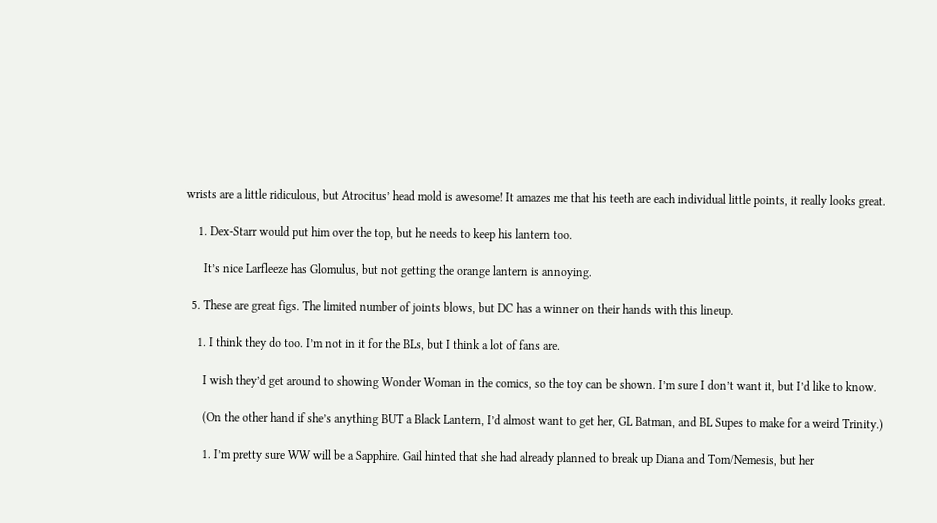wrists are a little ridiculous, but Atrocitus’ head mold is awesome! It amazes me that his teeth are each individual little points, it really looks great.

    1. Dex-Starr would put him over the top, but he needs to keep his lantern too.

      It’s nice Larfleeze has Glomulus, but not getting the orange lantern is annoying.

  5. These are great figs. The limited number of joints blows, but DC has a winner on their hands with this lineup.

    1. I think they do too. I’m not in it for the BLs, but I think a lot of fans are.

      I wish they’d get around to showing Wonder Woman in the comics, so the toy can be shown. I’m sure I don’t want it, but I’d like to know.

      (On the other hand if she’s anything BUT a Black Lantern, I’d almost want to get her, GL Batman, and BL Supes to make for a weird Trinity.)

      1. I’m pretty sure WW will be a Sapphire. Gail hinted that she had already planned to break up Diana and Tom/Nemesis, but her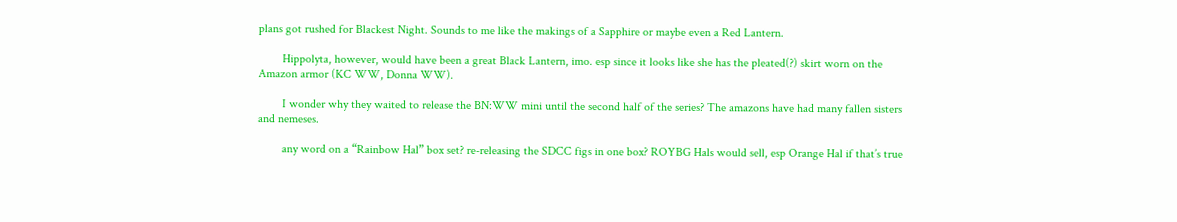plans got rushed for Blackest Night. Sounds to me like the makings of a Sapphire or maybe even a Red Lantern.

        Hippolyta, however, would have been a great Black Lantern, imo. esp since it looks like she has the pleated(?) skirt worn on the Amazon armor (KC WW, Donna WW).

        I wonder why they waited to release the BN:WW mini until the second half of the series? The amazons have had many fallen sisters and nemeses.

        any word on a “Rainbow Hal” box set? re-releasing the SDCC figs in one box? ROYBG Hals would sell, esp Orange Hal if that’s true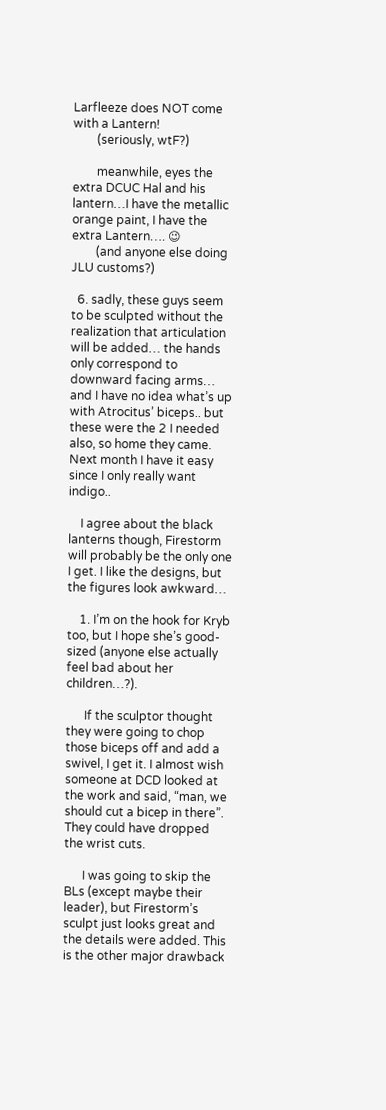Larfleeze does NOT come with a Lantern!
        (seriously, wtF?)

        meanwhile, eyes the extra DCUC Hal and his lantern…I have the metallic orange paint, I have the extra Lantern…. 😉
        (and anyone else doing JLU customs?)

  6. sadly, these guys seem to be sculpted without the realization that articulation will be added… the hands only correspond to downward facing arms… and I have no idea what’s up with Atrocitus’ biceps.. but these were the 2 I needed also, so home they came. Next month I have it easy since I only really want indigo..

    I agree about the black lanterns though, Firestorm will probably be the only one I get. I like the designs, but the figures look awkward…

    1. I’m on the hook for Kryb too, but I hope she’s good-sized (anyone else actually feel bad about her children…?).

      If the sculptor thought they were going to chop those biceps off and add a swivel, I get it. I almost wish someone at DCD looked at the work and said, “man, we should cut a bicep in there”. They could have dropped the wrist cuts.

      I was going to skip the BLs (except maybe their leader), but Firestorm’s sculpt just looks great and the details were added. This is the other major drawback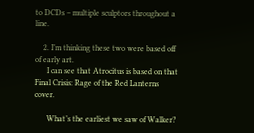to DCDs – multiple sculptors throughout a line.

    2. I’m thinking these two were based off of early art.
      I can see that Atrocitus is based on that Final Crisis: Rage of the Red Lanterns cover.

      What’s the earliest we saw of Walker?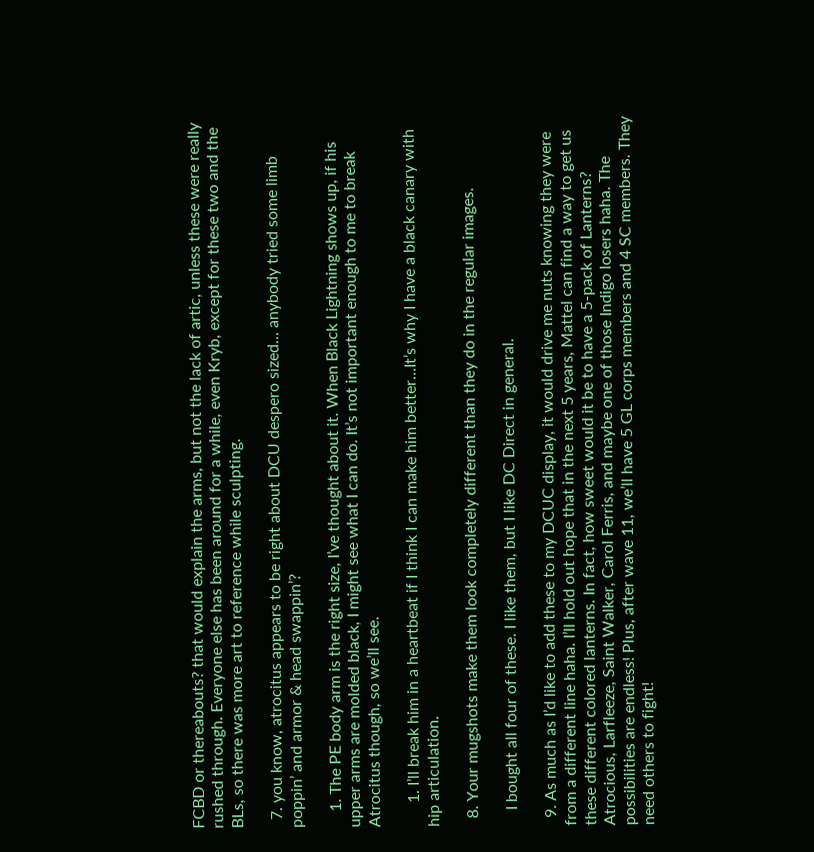FCBD or thereabouts? that would explain the arms, but not the lack of artic, unless these were really rushed through. Everyone else has been around for a while, even Kryb, except for these two and the BLs, so there was more art to reference while sculpting.

  7. you know, atrocitus appears to be right about DCU despero sized… anybody tried some limb poppin’ and armor & head swappin’?

    1. The PE body arm is the right size, I’ve thought about it. When Black Lightning shows up, if his upper arms are molded black, I might see what I can do. It’s not important enough to me to break Atrocitus though, so we’ll see.

      1. I’ll break him in a heartbeat if I think I can make him better…It’s why I have a black canary with hip articulation.

  8. Your mugshots make them look completely different than they do in the regular images.

    I bought all four of these. I like them, but I like DC Direct in general.

  9. As much as I’d like to add these to my DCUC display, it would drive me nuts knowing they were from a different line haha. I’ll hold out hope that in the next 5 years, Mattel can find a way to get us these different colored lanterns. In fact, how sweet would it be to have a 5-pack of Lanterns? Atrocious, Larfleeze, Saint Walker, Carol Ferris, and maybe one of those Indigo losers haha. The possibilities are endless! Plus, after wave 11, we’ll have 5 GL corps members and 4 SC members. They need others to fight!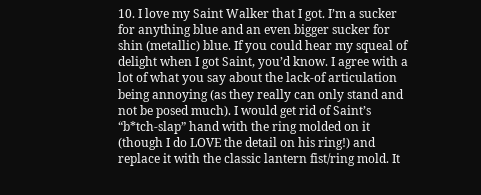10. I love my Saint Walker that I got. I’m a sucker for anything blue and an even bigger sucker for shin (metallic) blue. If you could hear my squeal of delight when I got Saint, you’d know. I agree with a lot of what you say about the lack-of articulation being annoying (as they really can only stand and not be posed much). I would get rid of Saint’s “b*tch-slap” hand with the ring molded on it (though I do LOVE the detail on his ring!) and replace it with the classic lantern fist/ring mold. It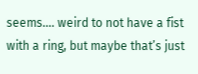seems…. weird to not have a fist with a ring, but maybe that’s just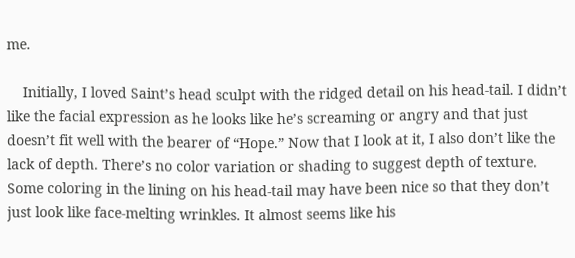me.

    Initially, I loved Saint’s head sculpt with the ridged detail on his head-tail. I didn’t like the facial expression as he looks like he’s screaming or angry and that just doesn’t fit well with the bearer of “Hope.” Now that I look at it, I also don’t like the lack of depth. There’s no color variation or shading to suggest depth of texture. Some coloring in the lining on his head-tail may have been nice so that they don’t just look like face-melting wrinkles. It almost seems like his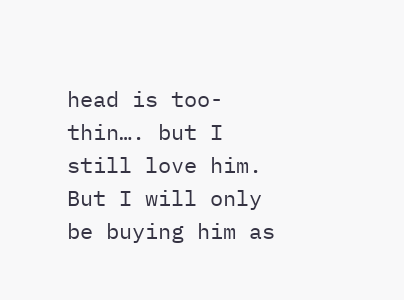head is too-thin…. but I still love him. But I will only be buying him as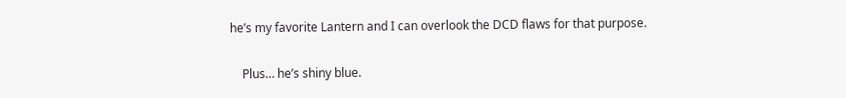he’s my favorite Lantern and I can overlook the DCD flaws for that purpose.

    Plus… he’s shiny blue.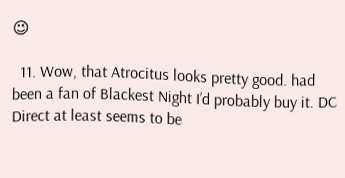😉

  11. Wow, that Atrocitus looks pretty good. had been a fan of Blackest Night I’d probably buy it. DC Direct at least seems to be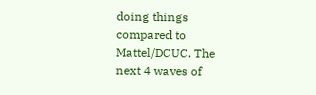doing things compared to Mattel/DCUC. The next 4 waves of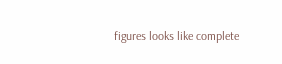figures looks like complete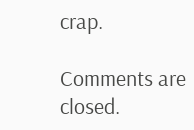crap.

Comments are closed.